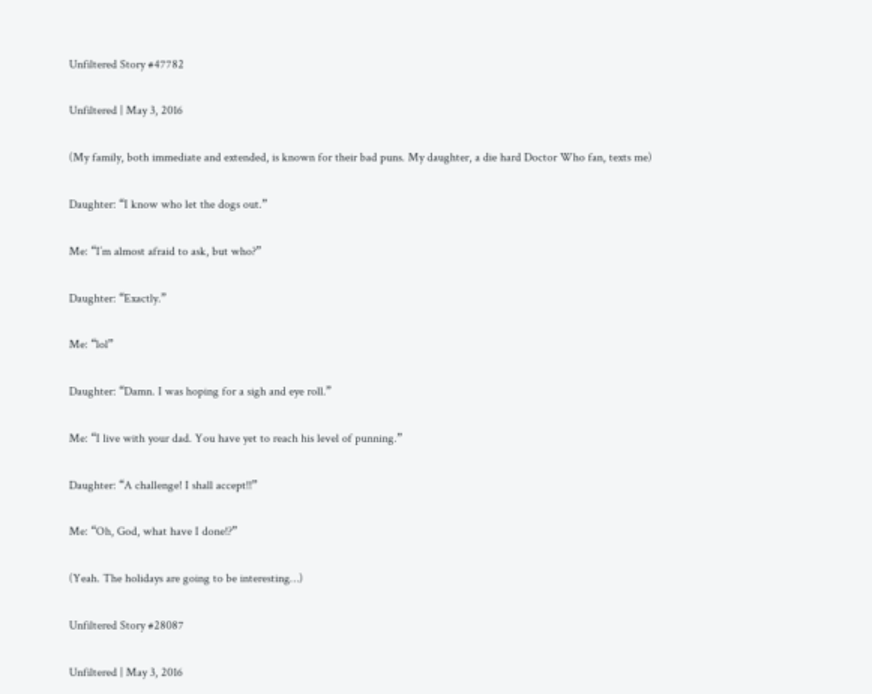Unfiltered Story #47782

Unfiltered | May 3, 2016

(My family, both immediate and extended, is known for their bad puns. My daughter, a die hard Doctor Who fan, texts me)

Daughter: “I know who let the dogs out.”

Me: “I’m almost afraid to ask, but who?”

Daughter: “Exactly.”

Me: “lol”

Daughter: “Damn. I was hoping for a sigh and eye roll.”

Me: “I live with your dad. You have yet to reach his level of punning.”

Daughter: “A challenge! I shall accept!!”

Me: “Oh, God, what have I done!?”

(Yeah. The holidays are going to be interesting…)

Unfiltered Story #28087

Unfiltered | May 3, 2016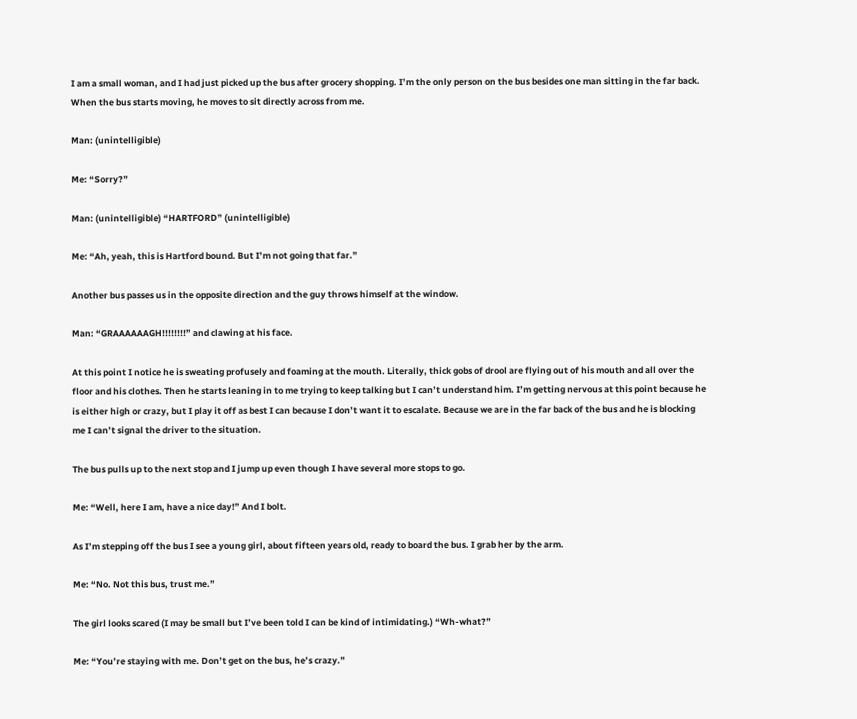I am a small woman, and I had just picked up the bus after grocery shopping. I’m the only person on the bus besides one man sitting in the far back. When the bus starts moving, he moves to sit directly across from me.

Man: (unintelligible)

Me: “Sorry?”

Man: (unintelligible) “HARTFORD” (unintelligible)

Me: “Ah, yeah, this is Hartford bound. But I’m not going that far.”

Another bus passes us in the opposite direction and the guy throws himself at the window.

Man: “GRAAAAAAGH!!!!!!!!” and clawing at his face.

At this point I notice he is sweating profusely and foaming at the mouth. Literally, thick gobs of drool are flying out of his mouth and all over the floor and his clothes. Then he starts leaning in to me trying to keep talking but I can’t understand him. I’m getting nervous at this point because he is either high or crazy, but I play it off as best I can because I don’t want it to escalate. Because we are in the far back of the bus and he is blocking me I can’t signal the driver to the situation.

The bus pulls up to the next stop and I jump up even though I have several more stops to go.

Me: “Well, here I am, have a nice day!” And I bolt.

As I’m stepping off the bus I see a young girl, about fifteen years old, ready to board the bus. I grab her by the arm.

Me: “No. Not this bus, trust me.”

The girl looks scared (I may be small but I’ve been told I can be kind of intimidating.) “Wh-what?”

Me: “You’re staying with me. Don’t get on the bus, he’s crazy.”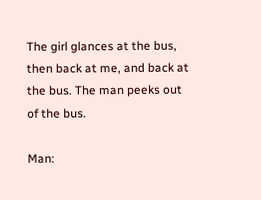The girl glances at the bus, then back at me, and back at the bus. The man peeks out of the bus.

Man: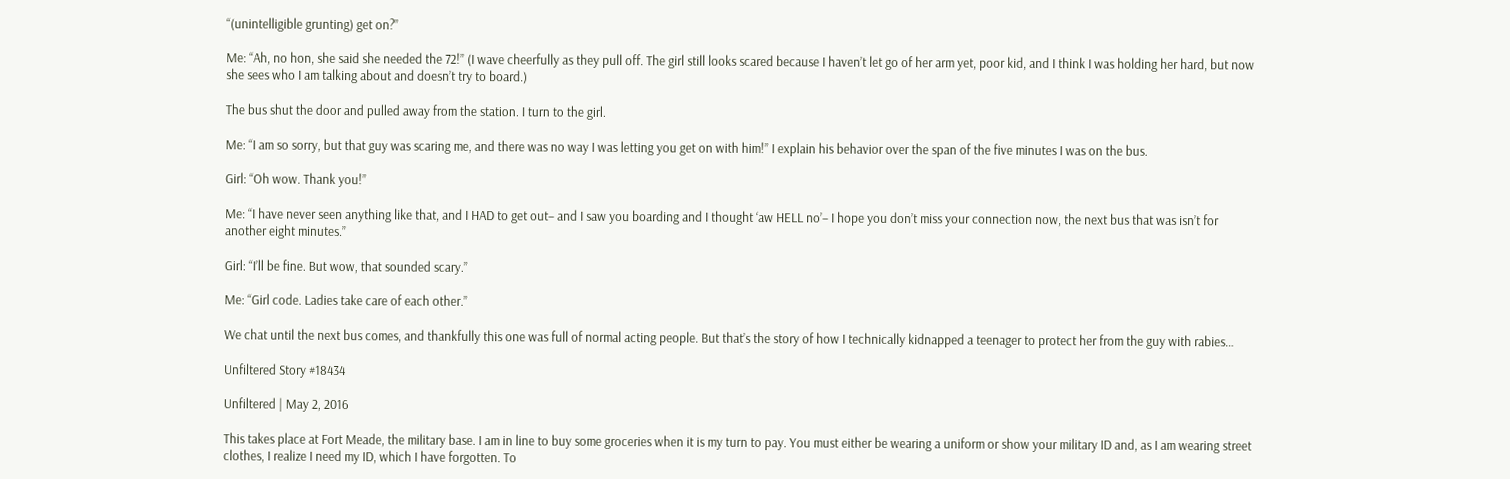“(unintelligible grunting) get on?”

Me: “Ah, no hon, she said she needed the 72!” (I wave cheerfully as they pull off. The girl still looks scared because I haven’t let go of her arm yet, poor kid, and I think I was holding her hard, but now she sees who I am talking about and doesn’t try to board.)

The bus shut the door and pulled away from the station. I turn to the girl.

Me: “I am so sorry, but that guy was scaring me, and there was no way I was letting you get on with him!” I explain his behavior over the span of the five minutes I was on the bus.

Girl: “Oh wow. Thank you!”

Me: “I have never seen anything like that, and I HAD to get out– and I saw you boarding and I thought ‘aw HELL no’– I hope you don’t miss your connection now, the next bus that was isn’t for another eight minutes.”

Girl: “I’ll be fine. But wow, that sounded scary.”

Me: “Girl code. Ladies take care of each other.”

We chat until the next bus comes, and thankfully this one was full of normal acting people. But that’s the story of how I technically kidnapped a teenager to protect her from the guy with rabies…

Unfiltered Story #18434

Unfiltered | May 2, 2016

This takes place at Fort Meade, the military base. I am in line to buy some groceries when it is my turn to pay. You must either be wearing a uniform or show your military ID and, as I am wearing street clothes, I realize I need my ID, which I have forgotten. To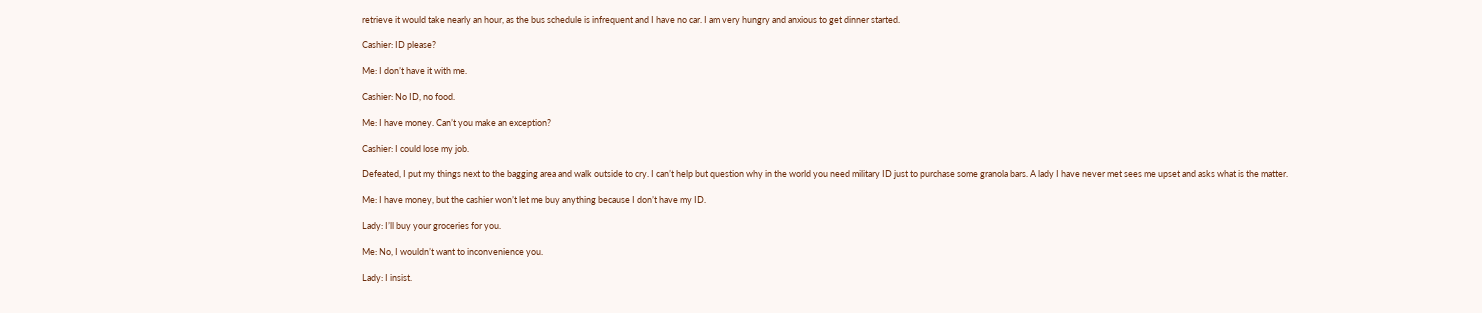retrieve it would take nearly an hour, as the bus schedule is infrequent and I have no car. I am very hungry and anxious to get dinner started.

Cashier: ID please?

Me: I don’t have it with me.

Cashier: No ID, no food.

Me: I have money. Can’t you make an exception?

Cashier: I could lose my job.

Defeated, I put my things next to the bagging area and walk outside to cry. I can’t help but question why in the world you need military ID just to purchase some granola bars. A lady I have never met sees me upset and asks what is the matter.

Me: I have money, but the cashier won’t let me buy anything because I don’t have my ID.

Lady: I’ll buy your groceries for you.

Me: No, I wouldn’t want to inconvenience you.

Lady: I insist.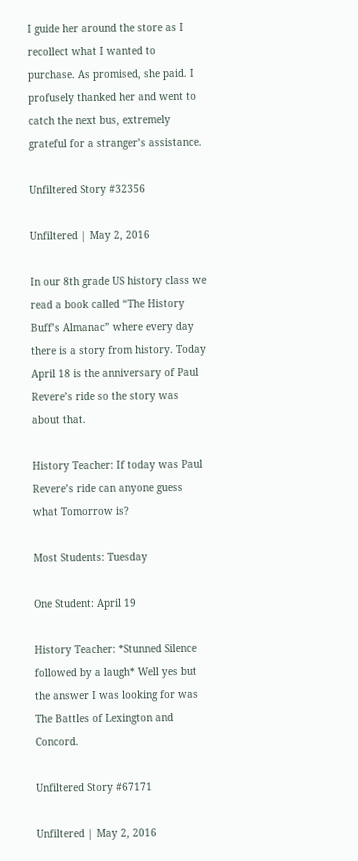I guide her around the store as I recollect what I wanted to purchase. As promised, she paid. I profusely thanked her and went to catch the next bus, extremely grateful for a stranger’s assistance.

Unfiltered Story #32356

Unfiltered | May 2, 2016

In our 8th grade US history class we read a book called “The History Buff’s Almanac” where every day there is a story from history. Today April 18 is the anniversary of Paul Revere’s ride so the story was about that.

History Teacher: If today was Paul Revere’s ride can anyone guess what Tomorrow is?

Most Students: Tuesday

One Student: April 19

History Teacher: *Stunned Silence followed by a laugh* Well yes but the answer I was looking for was The Battles of Lexington and Concord.

Unfiltered Story #67171

Unfiltered | May 2, 2016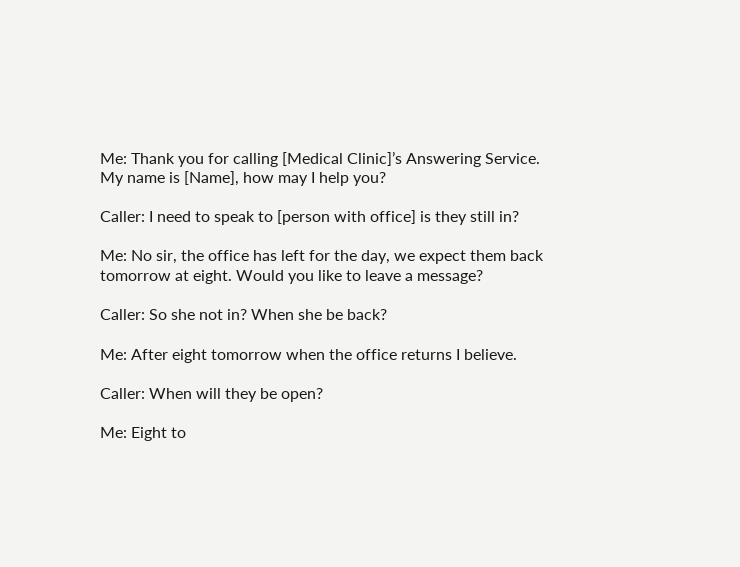Me: Thank you for calling [Medical Clinic]’s Answering Service. My name is [Name], how may I help you?

Caller: I need to speak to [person with office] is they still in?

Me: No sir, the office has left for the day, we expect them back tomorrow at eight. Would you like to leave a message?

Caller: So she not in? When she be back?

Me: After eight tomorrow when the office returns I believe.

Caller: When will they be open?

Me: Eight to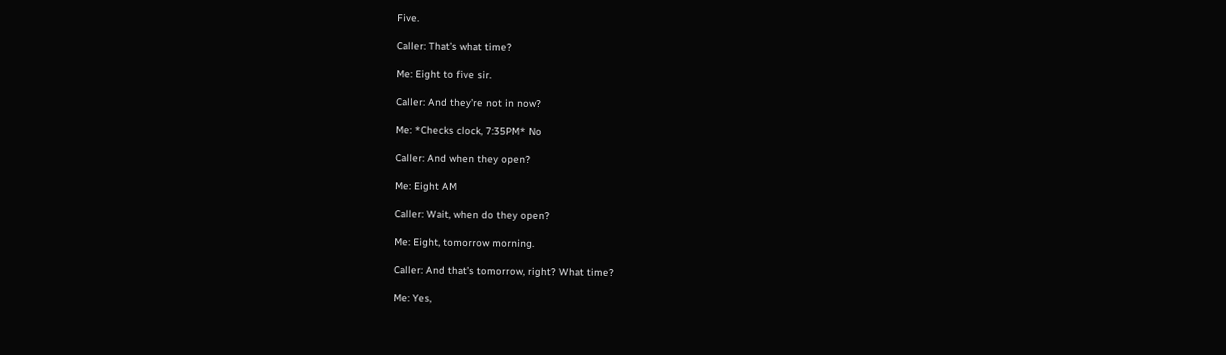Five.

Caller: That’s what time?

Me: Eight to five sir.

Caller: And they’re not in now?

Me: *Checks clock, 7:35PM* No

Caller: And when they open?

Me: Eight AM

Caller: Wait, when do they open?

Me: Eight, tomorrow morning.

Caller: And that’s tomorrow, right? What time?

Me: Yes,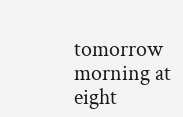tomorrow morning at eight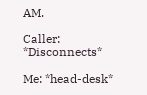AM.

Caller: *Disconnects*

Me: *head-desk*